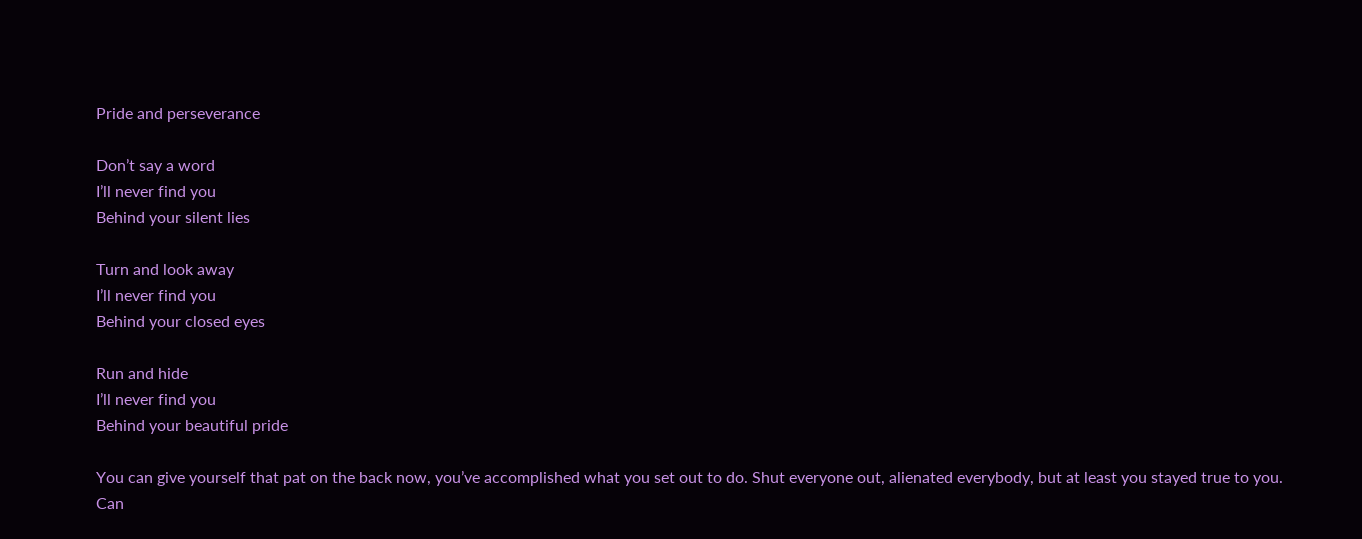Pride and perseverance

Don’t say a word
I’ll never find you
Behind your silent lies

Turn and look away
I’ll never find you
Behind your closed eyes

Run and hide
I’ll never find you
Behind your beautiful pride

You can give yourself that pat on the back now, you’ve accomplished what you set out to do. Shut everyone out, alienated everybody, but at least you stayed true to you. Can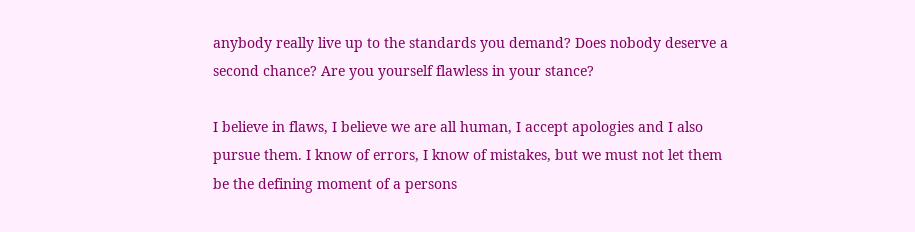anybody really live up to the standards you demand? Does nobody deserve a second chance? Are you yourself flawless in your stance?

I believe in flaws, I believe we are all human, I accept apologies and I also pursue them. I know of errors, I know of mistakes, but we must not let them be the defining moment of a persons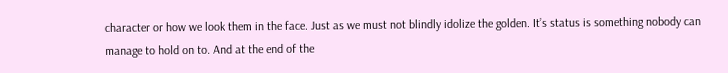character or how we look them in the face. Just as we must not blindly idolize the golden. It’s status is something nobody can manage to hold on to. And at the end of the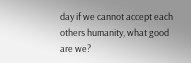day if we cannot accept each others humanity, what good are we?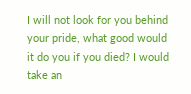I will not look for you behind your pride, what good would it do you if you died? I would take an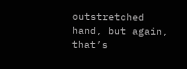outstretched hand, but again, that’s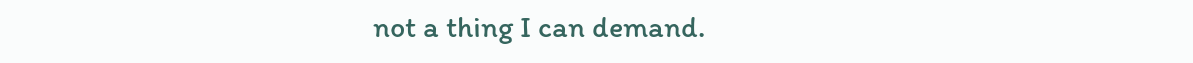not a thing I can demand.